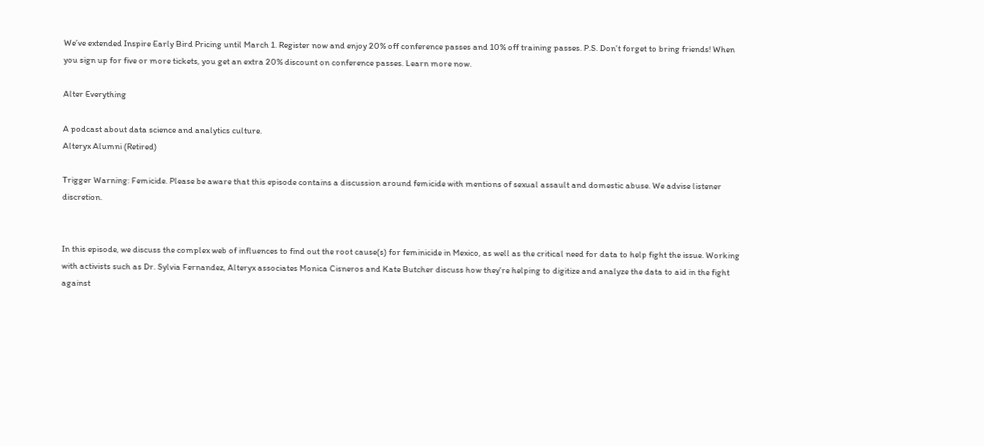We’ve extended Inspire Early Bird Pricing until March 1. Register now and enjoy 20% off conference passes and 10% off training passes. P.S. Don’t forget to bring friends! When you sign up for five or more tickets, you get an extra 20% discount on conference passes. Learn more now.

Alter Everything

A podcast about data science and analytics culture.
Alteryx Alumni (Retired)

Trigger Warning: Femicide. Please be aware that this episode contains a discussion around femicide with mentions of sexual assault and domestic abuse. We advise listener discretion.


In this episode, we discuss the complex web of influences to find out the root cause(s) for feminicide in Mexico, as well as the critical need for data to help fight the issue. Working with activists such as Dr. Sylvia Fernandez, Alteryx associates Monica Cisneros and Kate Butcher discuss how they're helping to digitize and analyze the data to aid in the fight against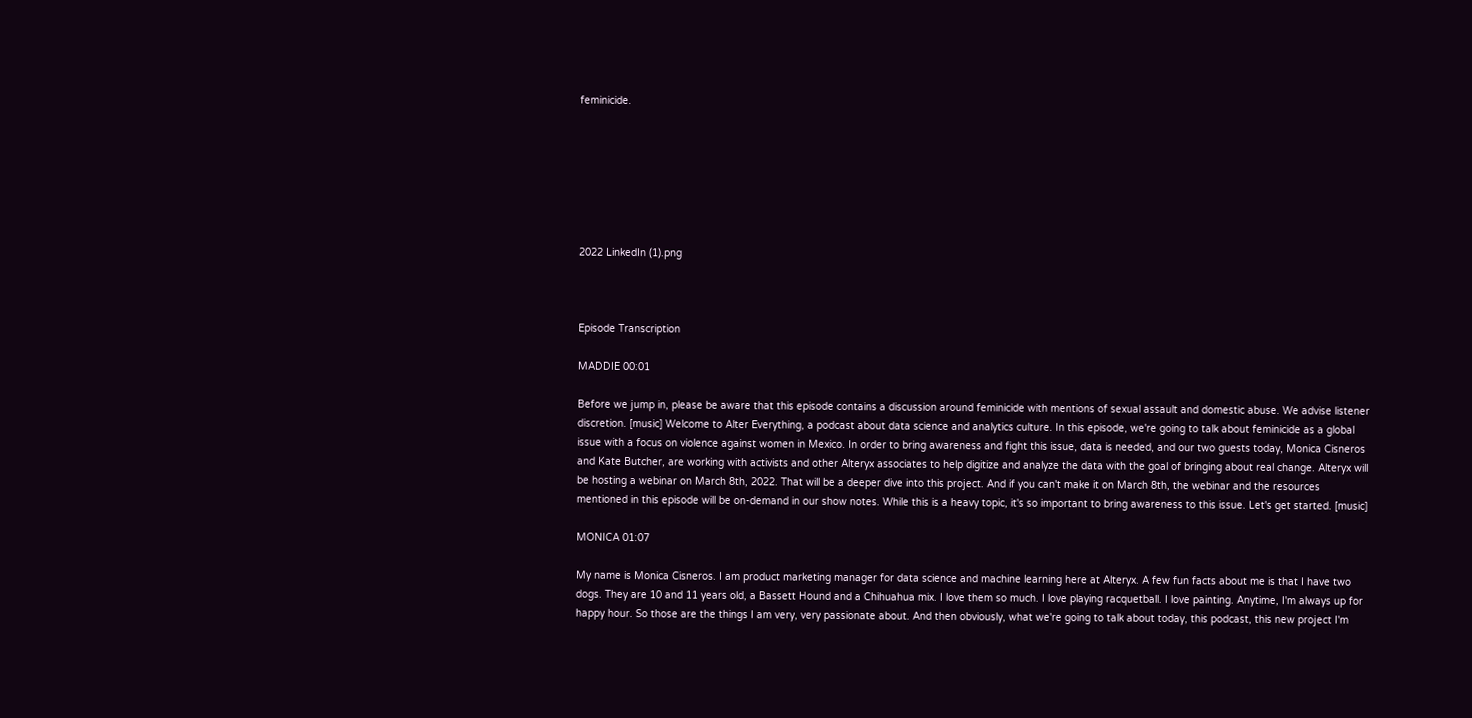feminicide.







2022 LinkedIn (1).png



Episode Transcription

MADDIE 00:01

Before we jump in, please be aware that this episode contains a discussion around feminicide with mentions of sexual assault and domestic abuse. We advise listener discretion. [music] Welcome to Alter Everything, a podcast about data science and analytics culture. In this episode, we're going to talk about feminicide as a global issue with a focus on violence against women in Mexico. In order to bring awareness and fight this issue, data is needed, and our two guests today, Monica Cisneros and Kate Butcher, are working with activists and other Alteryx associates to help digitize and analyze the data with the goal of bringing about real change. Alteryx will be hosting a webinar on March 8th, 2022. That will be a deeper dive into this project. And if you can't make it on March 8th, the webinar and the resources mentioned in this episode will be on-demand in our show notes. While this is a heavy topic, it's so important to bring awareness to this issue. Let's get started. [music]

MONICA 01:07

My name is Monica Cisneros. I am product marketing manager for data science and machine learning here at Alteryx. A few fun facts about me is that I have two dogs. They are 10 and 11 years old, a Bassett Hound and a Chihuahua mix. I love them so much. I love playing racquetball. I love painting. Anytime, I'm always up for happy hour. So those are the things I am very, very passionate about. And then obviously, what we're going to talk about today, this podcast, this new project I'm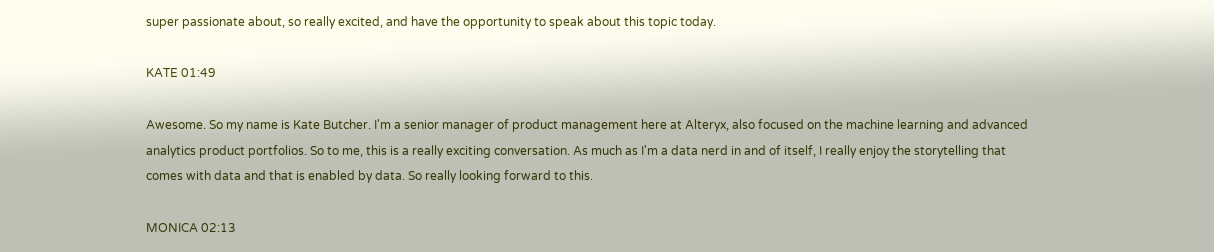super passionate about, so really excited, and have the opportunity to speak about this topic today.

KATE 01:49

Awesome. So my name is Kate Butcher. I'm a senior manager of product management here at Alteryx, also focused on the machine learning and advanced analytics product portfolios. So to me, this is a really exciting conversation. As much as I'm a data nerd in and of itself, I really enjoy the storytelling that comes with data and that is enabled by data. So really looking forward to this.

MONICA 02:13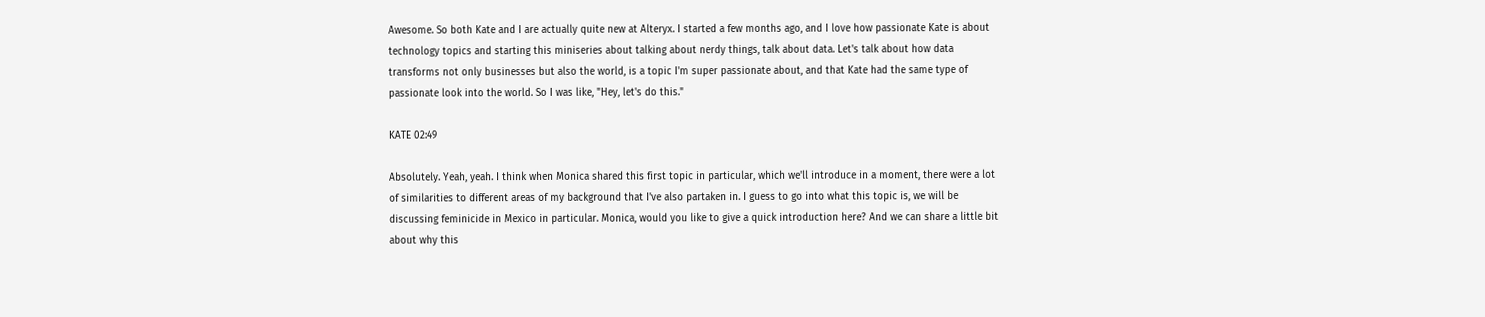Awesome. So both Kate and I are actually quite new at Alteryx. I started a few months ago, and I love how passionate Kate is about technology topics and starting this miniseries about talking about nerdy things, talk about data. Let's talk about how data transforms not only businesses but also the world, is a topic I'm super passionate about, and that Kate had the same type of passionate look into the world. So I was like, "Hey, let's do this."

KATE 02:49

Absolutely. Yeah, yeah. I think when Monica shared this first topic in particular, which we'll introduce in a moment, there were a lot of similarities to different areas of my background that I've also partaken in. I guess to go into what this topic is, we will be discussing feminicide in Mexico in particular. Monica, would you like to give a quick introduction here? And we can share a little bit about why this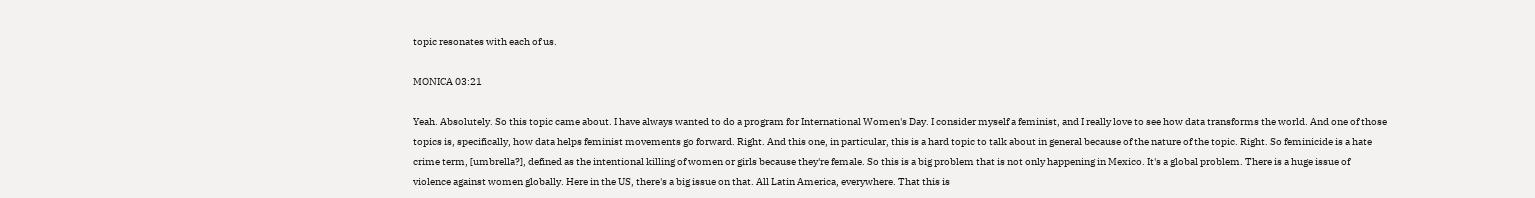topic resonates with each of us.

MONICA 03:21

Yeah. Absolutely. So this topic came about. I have always wanted to do a program for International Women's Day. I consider myself a feminist, and I really love to see how data transforms the world. And one of those topics is, specifically, how data helps feminist movements go forward. Right. And this one, in particular, this is a hard topic to talk about in general because of the nature of the topic. Right. So feminicide is a hate crime term, [umbrella?], defined as the intentional killing of women or girls because they're female. So this is a big problem that is not only happening in Mexico. It's a global problem. There is a huge issue of violence against women globally. Here in the US, there's a big issue on that. All Latin America, everywhere. That this is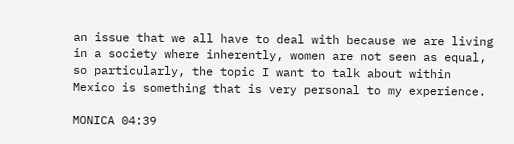an issue that we all have to deal with because we are living in a society where inherently, women are not seen as equal, so particularly, the topic I want to talk about within Mexico is something that is very personal to my experience.

MONICA 04:39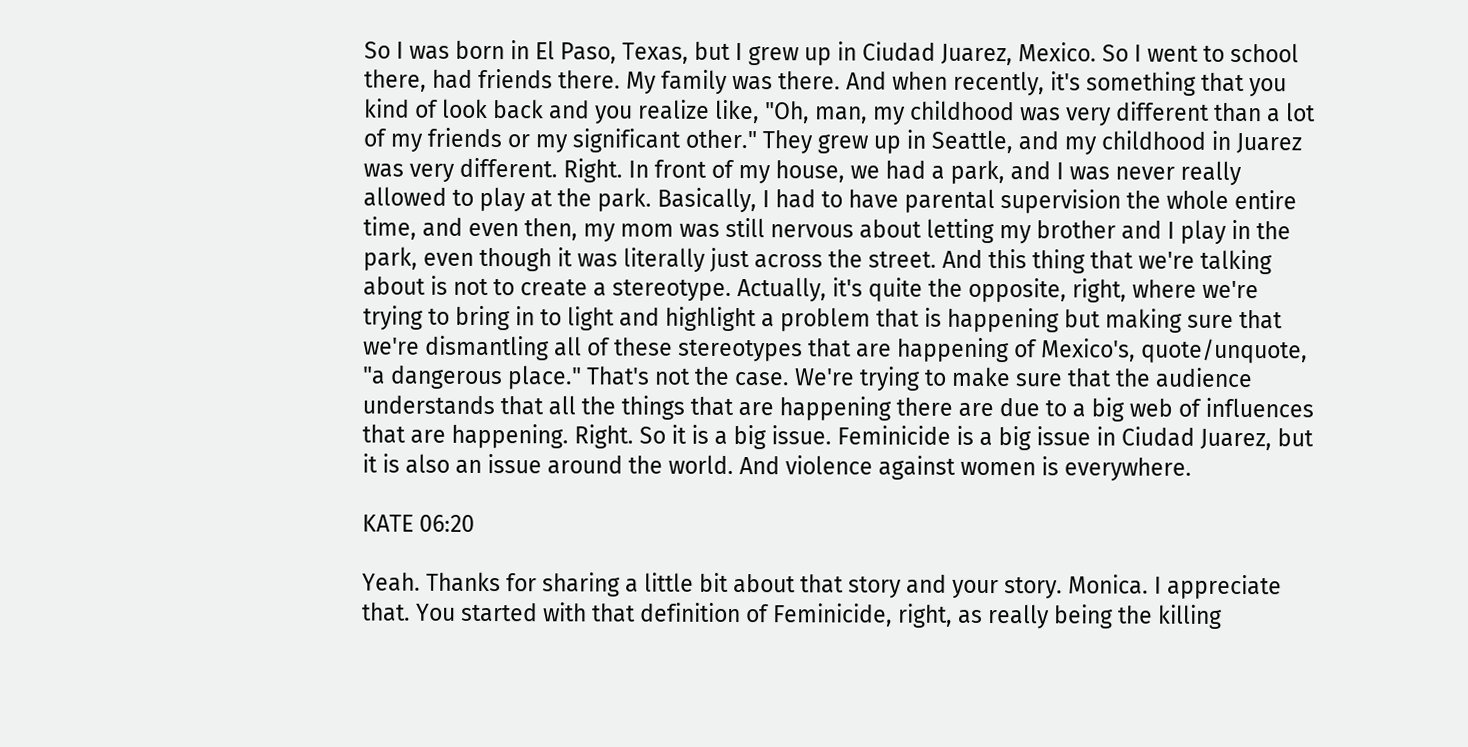So I was born in El Paso, Texas, but I grew up in Ciudad Juarez, Mexico. So I went to school there, had friends there. My family was there. And when recently, it's something that you kind of look back and you realize like, "Oh, man, my childhood was very different than a lot of my friends or my significant other." They grew up in Seattle, and my childhood in Juarez was very different. Right. In front of my house, we had a park, and I was never really allowed to play at the park. Basically, I had to have parental supervision the whole entire time, and even then, my mom was still nervous about letting my brother and I play in the park, even though it was literally just across the street. And this thing that we're talking about is not to create a stereotype. Actually, it's quite the opposite, right, where we're trying to bring in to light and highlight a problem that is happening but making sure that we're dismantling all of these stereotypes that are happening of Mexico's, quote/unquote, "a dangerous place." That's not the case. We're trying to make sure that the audience understands that all the things that are happening there are due to a big web of influences that are happening. Right. So it is a big issue. Feminicide is a big issue in Ciudad Juarez, but it is also an issue around the world. And violence against women is everywhere.

KATE 06:20

Yeah. Thanks for sharing a little bit about that story and your story. Monica. I appreciate that. You started with that definition of Feminicide, right, as really being the killing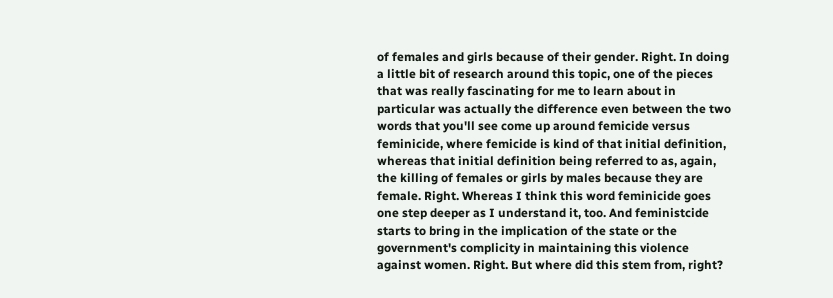of females and girls because of their gender. Right. In doing a little bit of research around this topic, one of the pieces that was really fascinating for me to learn about in particular was actually the difference even between the two words that you'll see come up around femicide versus feminicide, where femicide is kind of that initial definition, whereas that initial definition being referred to as, again, the killing of females or girls by males because they are female. Right. Whereas I think this word feminicide goes one step deeper as I understand it, too. And feministcide starts to bring in the implication of the state or the government's complicity in maintaining this violence against women. Right. But where did this stem from, right?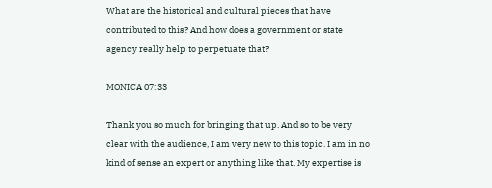What are the historical and cultural pieces that have contributed to this? And how does a government or state agency really help to perpetuate that?

MONICA 07:33

Thank you so much for bringing that up. And so to be very clear with the audience, I am very new to this topic. I am in no kind of sense an expert or anything like that. My expertise is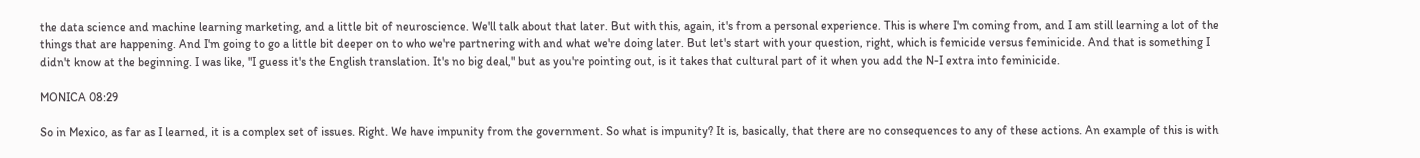the data science and machine learning marketing, and a little bit of neuroscience. We'll talk about that later. But with this, again, it's from a personal experience. This is where I'm coming from, and I am still learning a lot of the things that are happening. And I'm going to go a little bit deeper on to who we're partnering with and what we're doing later. But let's start with your question, right, which is femicide versus feminicide. And that is something I didn't know at the beginning. I was like, "I guess it's the English translation. It's no big deal," but as you're pointing out, is it takes that cultural part of it when you add the N-I extra into feminicide.

MONICA 08:29

So in Mexico, as far as I learned, it is a complex set of issues. Right. We have impunity from the government. So what is impunity? It is, basically, that there are no consequences to any of these actions. An example of this is with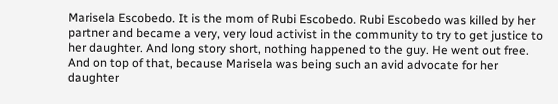Marisela Escobedo. It is the mom of Rubi Escobedo. Rubi Escobedo was killed by her partner and became a very, very loud activist in the community to try to get justice to her daughter. And long story short, nothing happened to the guy. He went out free. And on top of that, because Marisela was being such an avid advocate for her daughter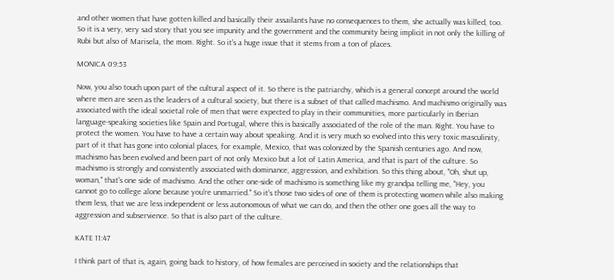and other women that have gotten killed and basically their assailants have no consequences to them, she actually was killed, too. So it is a very, very sad story that you see impunity and the government and the community being implicit in not only the killing of Rubi but also of Marisela, the mom. Right. So it's a huge issue that it stems from a ton of places.

MONICA 09:53

Now, you also touch upon part of the cultural aspect of it. So there is the patriarchy, which is a general concept around the world where men are seen as the leaders of a cultural society, but there is a subset of that called machismo. And machismo originally was associated with the ideal societal role of men that were expected to play in their communities, more particularly in Iberian language-speaking societies like Spain and Portugal, where this is basically associated of the role of the man. Right. You have to protect the women. You have to have a certain way about speaking. And it is very much so evolved into this very toxic masculinity, part of it that has gone into colonial places, for example, Mexico, that was colonized by the Spanish centuries ago. And now, machismo has been evolved and been part of not only Mexico but a lot of Latin America, and that is part of the culture. So machismo is strongly and consistently associated with dominance, aggression, and exhibition. So this thing about, "Oh, shut up, woman," that's one side of machismo. And the other one-side of machismo is something like my grandpa telling me, "Hey, you cannot go to college alone because you're unmarried." So it's those two sides of one of them is protecting women while also making them less, that we are less independent or less autonomous of what we can do, and then the other one goes all the way to aggression and subservience. So that is also part of the culture.

KATE 11:47

I think part of that is, again, going back to history, of how females are perceived in society and the relationships that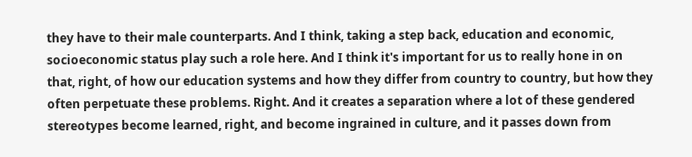they have to their male counterparts. And I think, taking a step back, education and economic, socioeconomic status play such a role here. And I think it's important for us to really hone in on that, right, of how our education systems and how they differ from country to country, but how they often perpetuate these problems. Right. And it creates a separation where a lot of these gendered stereotypes become learned, right, and become ingrained in culture, and it passes down from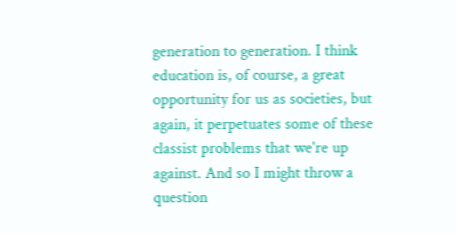generation to generation. I think education is, of course, a great opportunity for us as societies, but again, it perpetuates some of these classist problems that we're up against. And so I might throw a question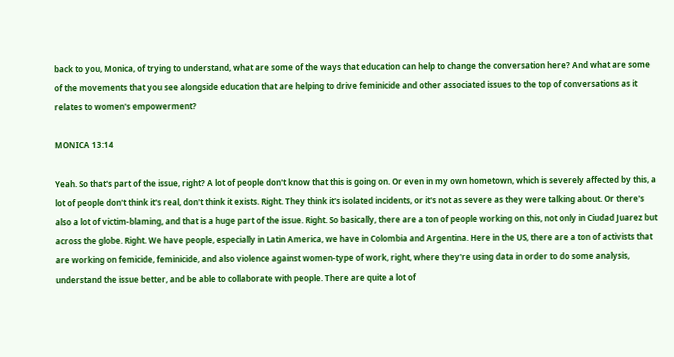back to you, Monica, of trying to understand, what are some of the ways that education can help to change the conversation here? And what are some of the movements that you see alongside education that are helping to drive feminicide and other associated issues to the top of conversations as it relates to women's empowerment?

MONICA 13:14

Yeah. So that's part of the issue, right? A lot of people don't know that this is going on. Or even in my own hometown, which is severely affected by this, a lot of people don't think it's real, don't think it exists. Right. They think it's isolated incidents, or it's not as severe as they were talking about. Or there's also a lot of victim-blaming, and that is a huge part of the issue. Right. So basically, there are a ton of people working on this, not only in Ciudad Juarez but across the globe. Right. We have people, especially in Latin America, we have in Colombia and Argentina. Here in the US, there are a ton of activists that are working on femicide, feminicide, and also violence against women-type of work, right, where they're using data in order to do some analysis, understand the issue better, and be able to collaborate with people. There are quite a lot of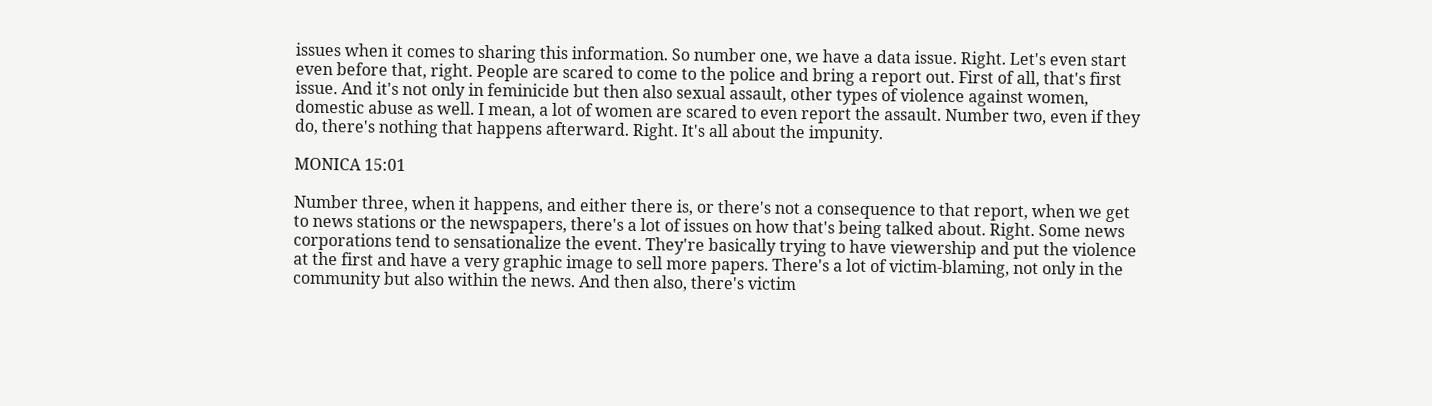issues when it comes to sharing this information. So number one, we have a data issue. Right. Let's even start even before that, right. People are scared to come to the police and bring a report out. First of all, that's first issue. And it's not only in feminicide but then also sexual assault, other types of violence against women, domestic abuse as well. I mean, a lot of women are scared to even report the assault. Number two, even if they do, there's nothing that happens afterward. Right. It's all about the impunity.

MONICA 15:01

Number three, when it happens, and either there is, or there's not a consequence to that report, when we get to news stations or the newspapers, there's a lot of issues on how that's being talked about. Right. Some news corporations tend to sensationalize the event. They're basically trying to have viewership and put the violence at the first and have a very graphic image to sell more papers. There's a lot of victim-blaming, not only in the community but also within the news. And then also, there's victim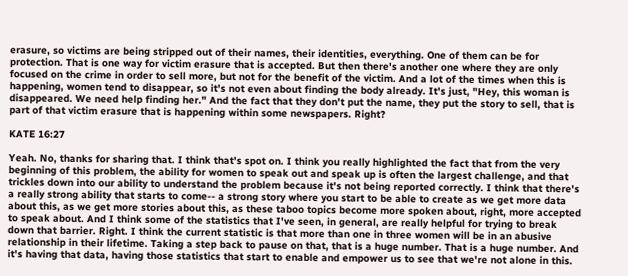erasure, so victims are being stripped out of their names, their identities, everything. One of them can be for protection. That is one way for victim erasure that is accepted. But then there's another one where they are only focused on the crime in order to sell more, but not for the benefit of the victim. And a lot of the times when this is happening, women tend to disappear, so it's not even about finding the body already. It's just, "Hey, this woman is disappeared. We need help finding her." And the fact that they don't put the name, they put the story to sell, that is part of that victim erasure that is happening within some newspapers. Right?

KATE 16:27

Yeah. No, thanks for sharing that. I think that's spot on. I think you really highlighted the fact that from the very beginning of this problem, the ability for women to speak out and speak up is often the largest challenge, and that trickles down into our ability to understand the problem because it's not being reported correctly. I think that there's a really strong ability that starts to come-- a strong story where you start to be able to create as we get more data about this, as we get more stories about this, as these taboo topics become more spoken about, right, more accepted to speak about. And I think some of the statistics that I've seen, in general, are really helpful for trying to break down that barrier. Right. I think the current statistic is that more than one in three women will be in an abusive relationship in their lifetime. Taking a step back to pause on that, that is a huge number. That is a huge number. And it's having that data, having those statistics that start to enable and empower us to see that we're not alone in this.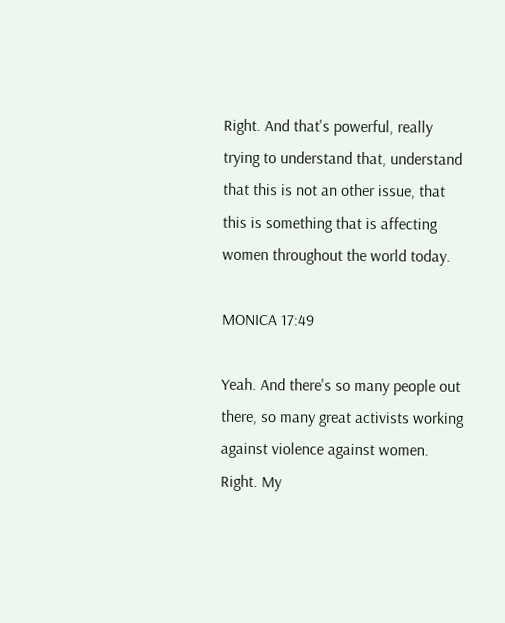Right. And that's powerful, really trying to understand that, understand that this is not an other issue, that this is something that is affecting women throughout the world today.

MONICA 17:49

Yeah. And there's so many people out there, so many great activists working against violence against women. Right. My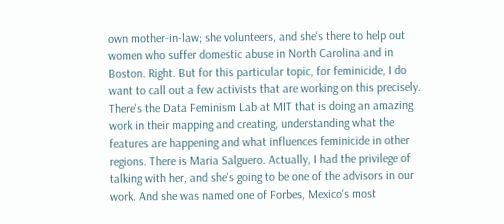own mother-in-law; she volunteers, and she's there to help out women who suffer domestic abuse in North Carolina and in Boston. Right. But for this particular topic, for feminicide, I do want to call out a few activists that are working on this precisely. There's the Data Feminism Lab at MIT that is doing an amazing work in their mapping and creating, understanding what the features are happening and what influences feminicide in other regions. There is Maria Salguero. Actually, I had the privilege of talking with her, and she's going to be one of the advisors in our work. And she was named one of Forbes, Mexico's most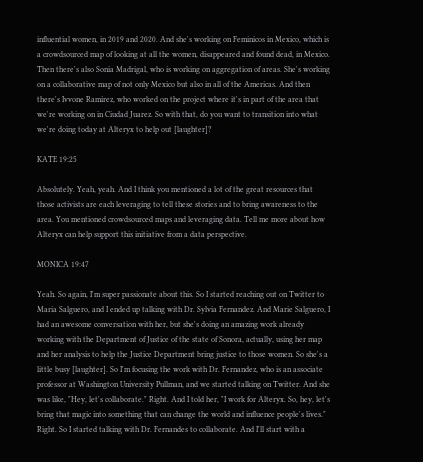influential women, in 2019 and 2020. And she's working on Feminicos in Mexico, which is a crowdsourced map of looking at all the women, disappeared and found dead, in Mexico. Then there's also Sonia Madrigal, who is working on aggregation of areas. She's working on a collaborative map of not only Mexico but also in all of the Americas. And then there's Ivvone Ramirez, who worked on the project where it's in part of the area that we're working on in Ciudad Juarez. So with that, do you want to transition into what we're doing today at Alteryx to help out [laughter]?

KATE 19:25

Absolutely. Yeah, yeah. And I think you mentioned a lot of the great resources that those activists are each leveraging to tell these stories and to bring awareness to the area. You mentioned crowdsourced maps and leveraging data. Tell me more about how Alteryx can help support this initiative from a data perspective.

MONICA 19:47

Yeah. So again, I'm super passionate about this. So I started reaching out on Twitter to Maria Salguero, and I ended up talking with Dr. Sylvia Fernandez. And Marie Salguero, I had an awesome conversation with her, but she's doing an amazing work already working with the Department of Justice of the state of Sonora, actually, using her map and her analysis to help the Justice Department bring justice to those women. So she's a little busy [laughter]. So I'm focusing the work with Dr. Fernandez, who is an associate professor at Washington University Pullman, and we started talking on Twitter. And she was like, "Hey, let's collaborate." Right. And I told her, "I work for Alteryx. So, hey, let's bring that magic into something that can change the world and influence people's lives." Right. So I started talking with Dr. Fernandes to collaborate. And I'll start with a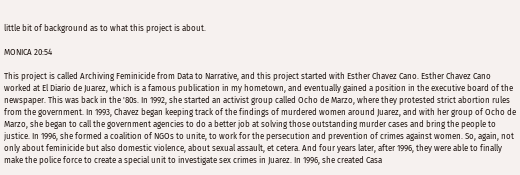little bit of background as to what this project is about.

MONICA 20:54

This project is called Archiving Feminicide from Data to Narrative, and this project started with Esther Chavez Cano. Esther Chavez Cano worked at El Diario de Juarez, which is a famous publication in my hometown, and eventually gained a position in the executive board of the newspaper. This was back in the '80s. In 1992, she started an activist group called Ocho de Marzo, where they protested strict abortion rules from the government. In 1993, Chavez began keeping track of the findings of murdered women around Juarez, and with her group of Ocho de Marzo, she began to call the government agencies to do a better job at solving those outstanding murder cases and bring the people to justice. In 1996, she formed a coalition of NGOs to unite, to work for the persecution and prevention of crimes against women. So, again, not only about feminicide but also domestic violence, about sexual assault, et cetera. And four years later, after 1996, they were able to finally make the police force to create a special unit to investigate sex crimes in Juarez. In 1996, she created Casa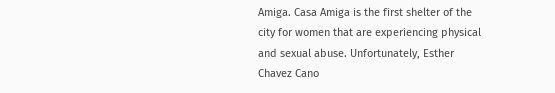Amiga. Casa Amiga is the first shelter of the city for women that are experiencing physical and sexual abuse. Unfortunately, Esther Chavez Cano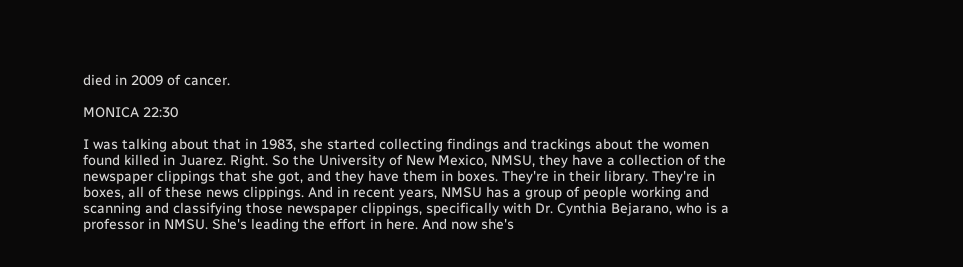died in 2009 of cancer.

MONICA 22:30

I was talking about that in 1983, she started collecting findings and trackings about the women found killed in Juarez. Right. So the University of New Mexico, NMSU, they have a collection of the newspaper clippings that she got, and they have them in boxes. They're in their library. They're in boxes, all of these news clippings. And in recent years, NMSU has a group of people working and scanning and classifying those newspaper clippings, specifically with Dr. Cynthia Bejarano, who is a professor in NMSU. She's leading the effort in here. And now she's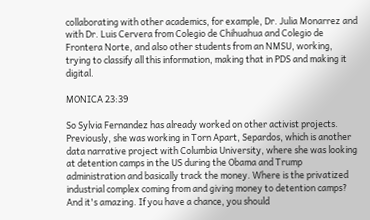collaborating with other academics, for example, Dr. Julia Monarrez and with Dr. Luis Cervera from Colegio de Chihuahua and Colegio de Frontera Norte, and also other students from an NMSU, working, trying to classify all this information, making that in PDS and making it digital.

MONICA 23:39

So Sylvia Fernandez has already worked on other activist projects. Previously, she was working in Torn Apart, Separdos, which is another data narrative project with Columbia University, where she was looking at detention camps in the US during the Obama and Trump administration and basically track the money. Where is the privatized industrial complex coming from and giving money to detention camps? And it's amazing. If you have a chance, you should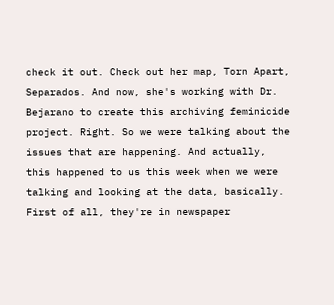check it out. Check out her map, Torn Apart, Separados. And now, she's working with Dr. Bejarano to create this archiving feminicide project. Right. So we were talking about the issues that are happening. And actually, this happened to us this week when we were talking and looking at the data, basically. First of all, they're in newspaper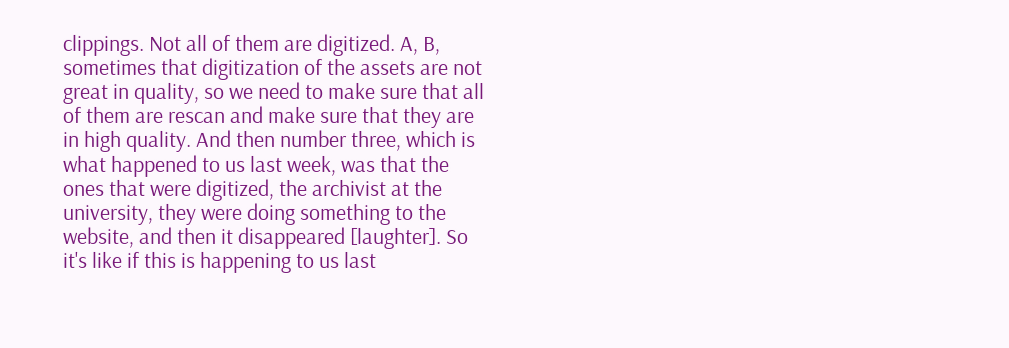clippings. Not all of them are digitized. A, B, sometimes that digitization of the assets are not great in quality, so we need to make sure that all of them are rescan and make sure that they are in high quality. And then number three, which is what happened to us last week, was that the ones that were digitized, the archivist at the university, they were doing something to the website, and then it disappeared [laughter]. So it's like if this is happening to us last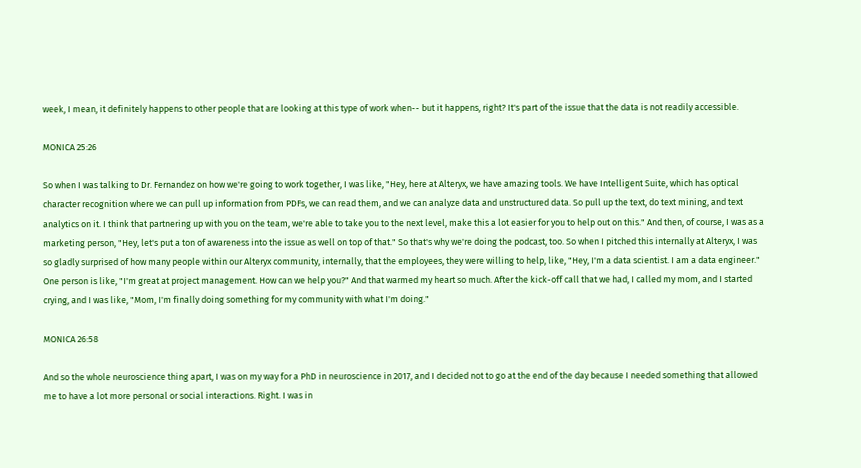week, I mean, it definitely happens to other people that are looking at this type of work when-- but it happens, right? It's part of the issue that the data is not readily accessible.

MONICA 25:26

So when I was talking to Dr. Fernandez on how we're going to work together, I was like, "Hey, here at Alteryx, we have amazing tools. We have Intelligent Suite, which has optical character recognition where we can pull up information from PDFs, we can read them, and we can analyze data and unstructured data. So pull up the text, do text mining, and text analytics on it. I think that partnering up with you on the team, we're able to take you to the next level, make this a lot easier for you to help out on this." And then, of course, I was as a marketing person, "Hey, let's put a ton of awareness into the issue as well on top of that." So that's why we're doing the podcast, too. So when I pitched this internally at Alteryx, I was so gladly surprised of how many people within our Alteryx community, internally, that the employees, they were willing to help, like, "Hey, I'm a data scientist. I am a data engineer." One person is like, "I'm great at project management. How can we help you?" And that warmed my heart so much. After the kick-off call that we had, I called my mom, and I started crying, and I was like, "Mom, I'm finally doing something for my community with what I'm doing."

MONICA 26:58

And so the whole neuroscience thing apart, I was on my way for a PhD in neuroscience in 2017, and I decided not to go at the end of the day because I needed something that allowed me to have a lot more personal or social interactions. Right. I was in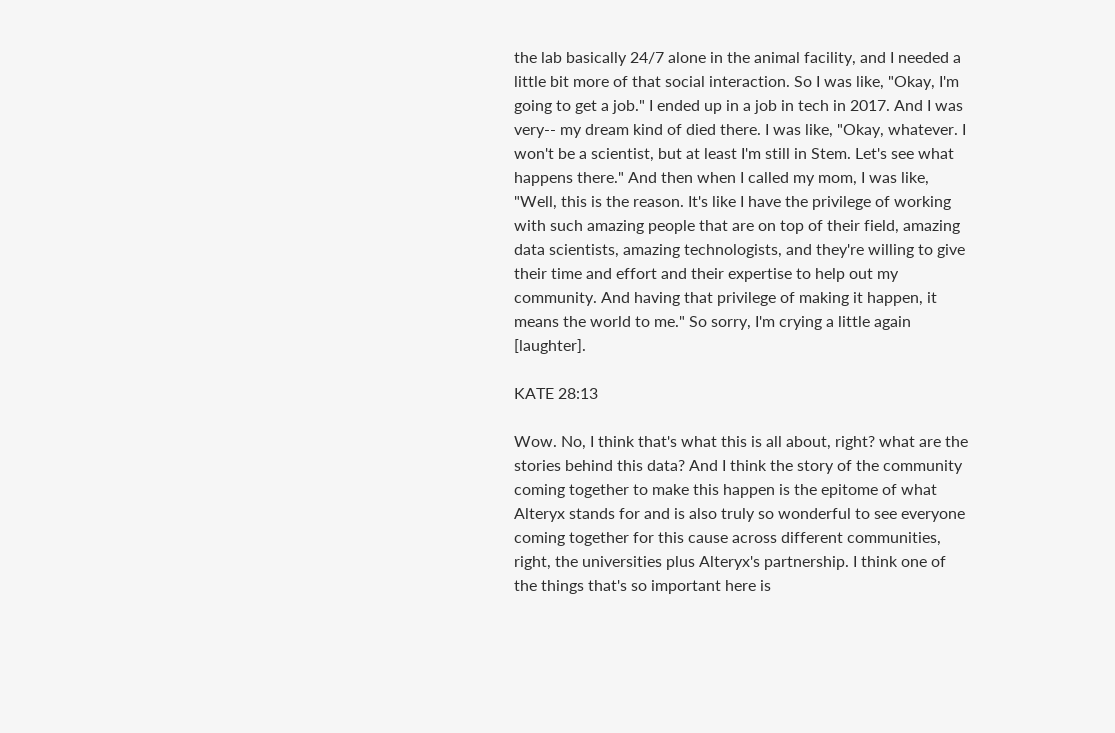the lab basically 24/7 alone in the animal facility, and I needed a little bit more of that social interaction. So I was like, "Okay, I'm going to get a job." I ended up in a job in tech in 2017. And I was very-- my dream kind of died there. I was like, "Okay, whatever. I won't be a scientist, but at least I'm still in Stem. Let's see what happens there." And then when I called my mom, I was like, "Well, this is the reason. It's like I have the privilege of working with such amazing people that are on top of their field, amazing data scientists, amazing technologists, and they're willing to give their time and effort and their expertise to help out my community. And having that privilege of making it happen, it means the world to me." So sorry, I'm crying a little again [laughter].

KATE 28:13

Wow. No, I think that's what this is all about, right? what are the stories behind this data? And I think the story of the community coming together to make this happen is the epitome of what Alteryx stands for and is also truly so wonderful to see everyone coming together for this cause across different communities, right, the universities plus Alteryx's partnership. I think one of the things that's so important here is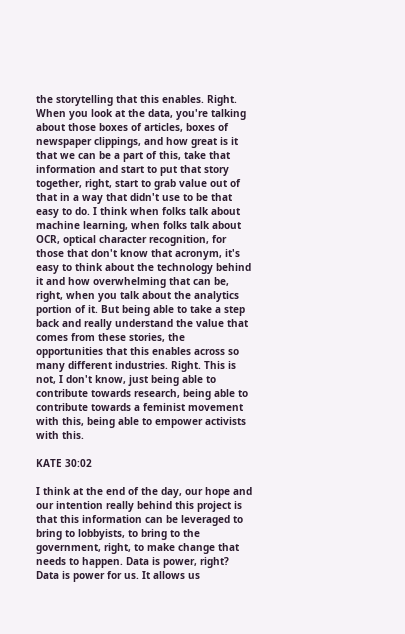the storytelling that this enables. Right. When you look at the data, you're talking about those boxes of articles, boxes of newspaper clippings, and how great is it that we can be a part of this, take that information and start to put that story together, right, start to grab value out of that in a way that didn't use to be that easy to do. I think when folks talk about machine learning, when folks talk about OCR, optical character recognition, for those that don't know that acronym, it's easy to think about the technology behind it and how overwhelming that can be, right, when you talk about the analytics portion of it. But being able to take a step back and really understand the value that comes from these stories, the opportunities that this enables across so many different industries. Right. This is not, I don't know, just being able to contribute towards research, being able to contribute towards a feminist movement with this, being able to empower activists with this.

KATE 30:02

I think at the end of the day, our hope and our intention really behind this project is that this information can be leveraged to bring to lobbyists, to bring to the government, right, to make change that needs to happen. Data is power, right? Data is power for us. It allows us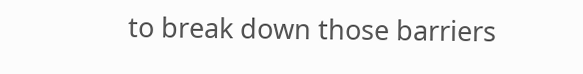to break down those barriers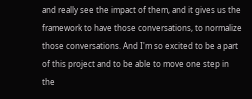and really see the impact of them, and it gives us the framework to have those conversations, to normalize those conversations. And I'm so excited to be a part of this project and to be able to move one step in the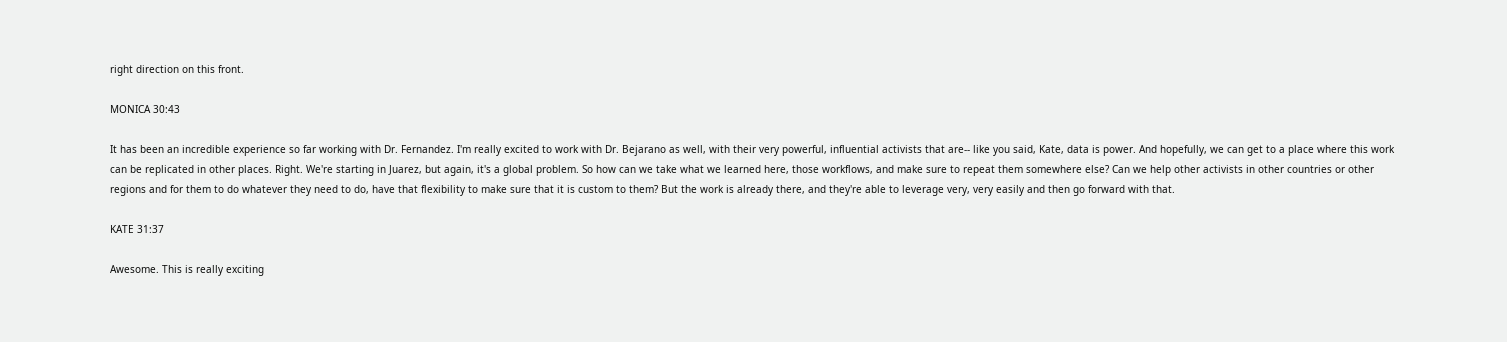right direction on this front.

MONICA 30:43

It has been an incredible experience so far working with Dr. Fernandez. I'm really excited to work with Dr. Bejarano as well, with their very powerful, influential activists that are-- like you said, Kate, data is power. And hopefully, we can get to a place where this work can be replicated in other places. Right. We're starting in Juarez, but again, it's a global problem. So how can we take what we learned here, those workflows, and make sure to repeat them somewhere else? Can we help other activists in other countries or other regions and for them to do whatever they need to do, have that flexibility to make sure that it is custom to them? But the work is already there, and they're able to leverage very, very easily and then go forward with that.

KATE 31:37

Awesome. This is really exciting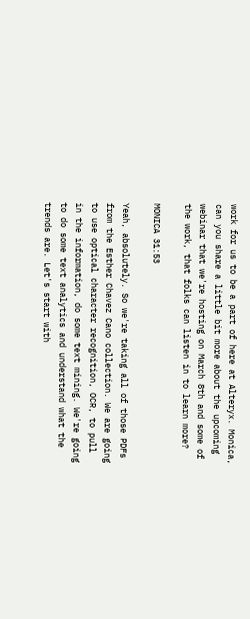work for us to be a part of here at Alteryx. Monica, can you share a little bit more about the upcoming webinar that we're hosting on March 8th and some of the work, that folks can listen in to learn more?

MONICA 31:53

Yeah, absolutely. So we're taking all of those PDFs from the Esther Chavez Cano collection. We are going to use optical character recognition, OCR, to pull in the information, do some text mining. We're going to do some text analytics and understand what the trends are. Let's start with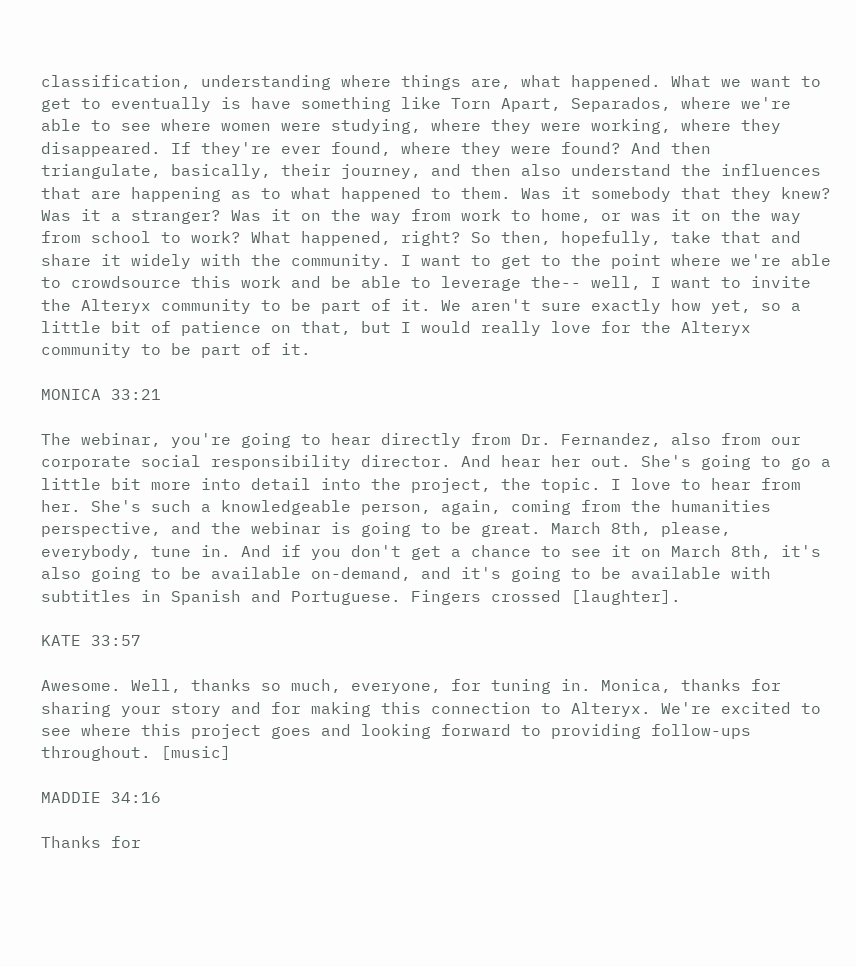classification, understanding where things are, what happened. What we want to get to eventually is have something like Torn Apart, Separados, where we're able to see where women were studying, where they were working, where they disappeared. If they're ever found, where they were found? And then triangulate, basically, their journey, and then also understand the influences that are happening as to what happened to them. Was it somebody that they knew? Was it a stranger? Was it on the way from work to home, or was it on the way from school to work? What happened, right? So then, hopefully, take that and share it widely with the community. I want to get to the point where we're able to crowdsource this work and be able to leverage the-- well, I want to invite the Alteryx community to be part of it. We aren't sure exactly how yet, so a little bit of patience on that, but I would really love for the Alteryx community to be part of it.

MONICA 33:21

The webinar, you're going to hear directly from Dr. Fernandez, also from our corporate social responsibility director. And hear her out. She's going to go a little bit more into detail into the project, the topic. I love to hear from her. She's such a knowledgeable person, again, coming from the humanities perspective, and the webinar is going to be great. March 8th, please, everybody, tune in. And if you don't get a chance to see it on March 8th, it's also going to be available on-demand, and it's going to be available with subtitles in Spanish and Portuguese. Fingers crossed [laughter].

KATE 33:57

Awesome. Well, thanks so much, everyone, for tuning in. Monica, thanks for sharing your story and for making this connection to Alteryx. We're excited to see where this project goes and looking forward to providing follow-ups throughout. [music]

MADDIE 34:16

Thanks for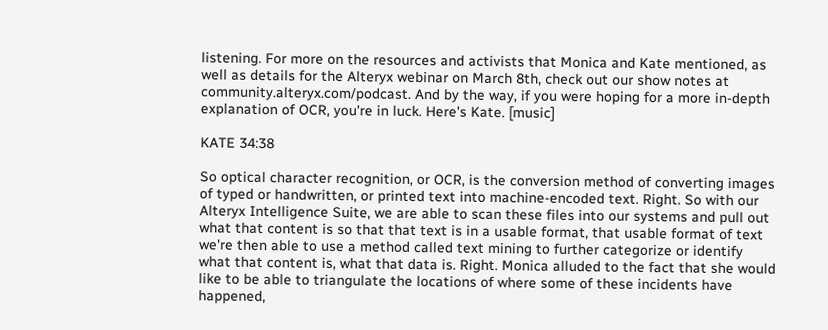listening. For more on the resources and activists that Monica and Kate mentioned, as well as details for the Alteryx webinar on March 8th, check out our show notes at community.alteryx.com/podcast. And by the way, if you were hoping for a more in-depth explanation of OCR, you're in luck. Here's Kate. [music]

KATE 34:38

So optical character recognition, or OCR, is the conversion method of converting images of typed or handwritten, or printed text into machine-encoded text. Right. So with our Alteryx Intelligence Suite, we are able to scan these files into our systems and pull out what that content is so that that text is in a usable format, that usable format of text we're then able to use a method called text mining to further categorize or identify what that content is, what that data is. Right. Monica alluded to the fact that she would like to be able to triangulate the locations of where some of these incidents have happened,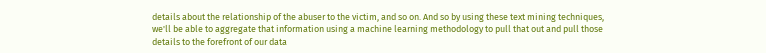details about the relationship of the abuser to the victim, and so on. And so by using these text mining techniques, we'll be able to aggregate that information using a machine learning methodology to pull that out and pull those details to the forefront of our data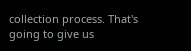collection process. That's going to give us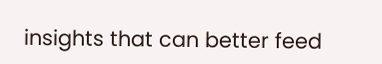insights that can better feed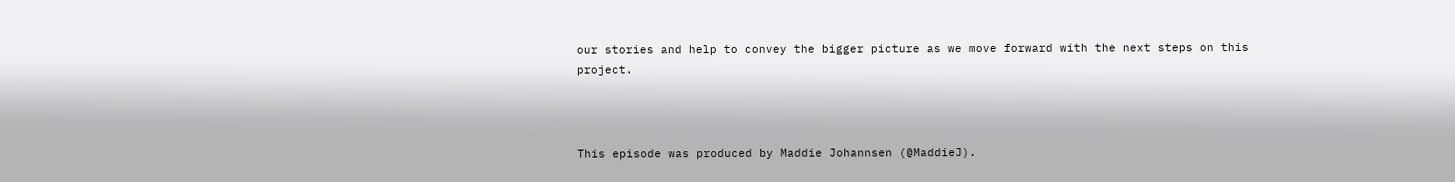our stories and help to convey the bigger picture as we move forward with the next steps on this project.



This episode was produced by Maddie Johannsen (@MaddieJ).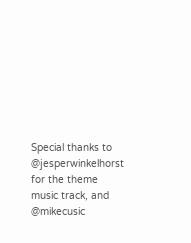Special thanks to @jesperwinkelhorst  for the theme music track, and @mikecusic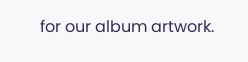for our album artwork.